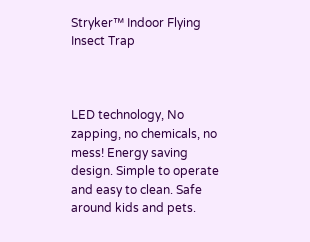Stryker™ Indoor Flying Insect Trap



LED technology, No zapping, no chemicals, no mess! Energy saving design. Simple to operate and easy to clean. Safe around kids and pets.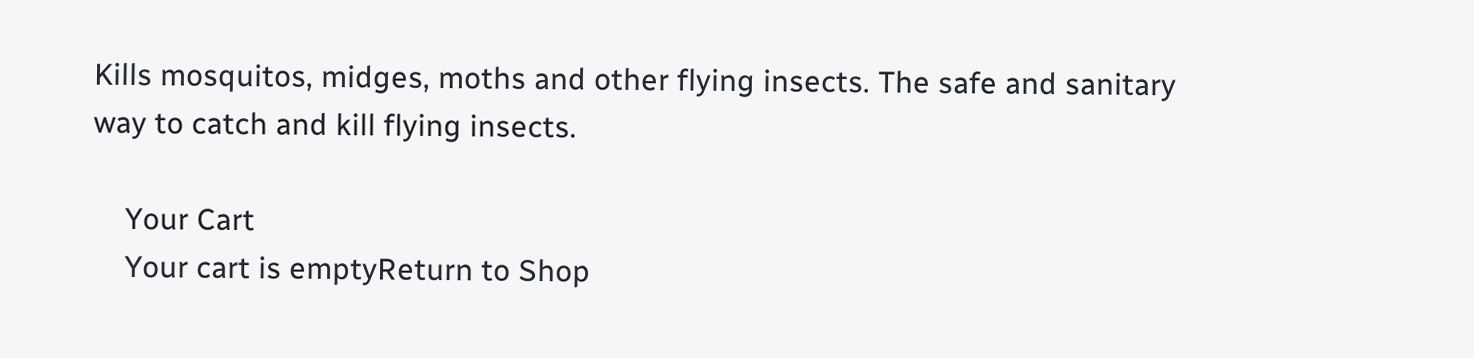Kills mosquitos, midges, moths and other flying insects. The safe and sanitary way to catch and kill flying insects.

    Your Cart
    Your cart is emptyReturn to Shop